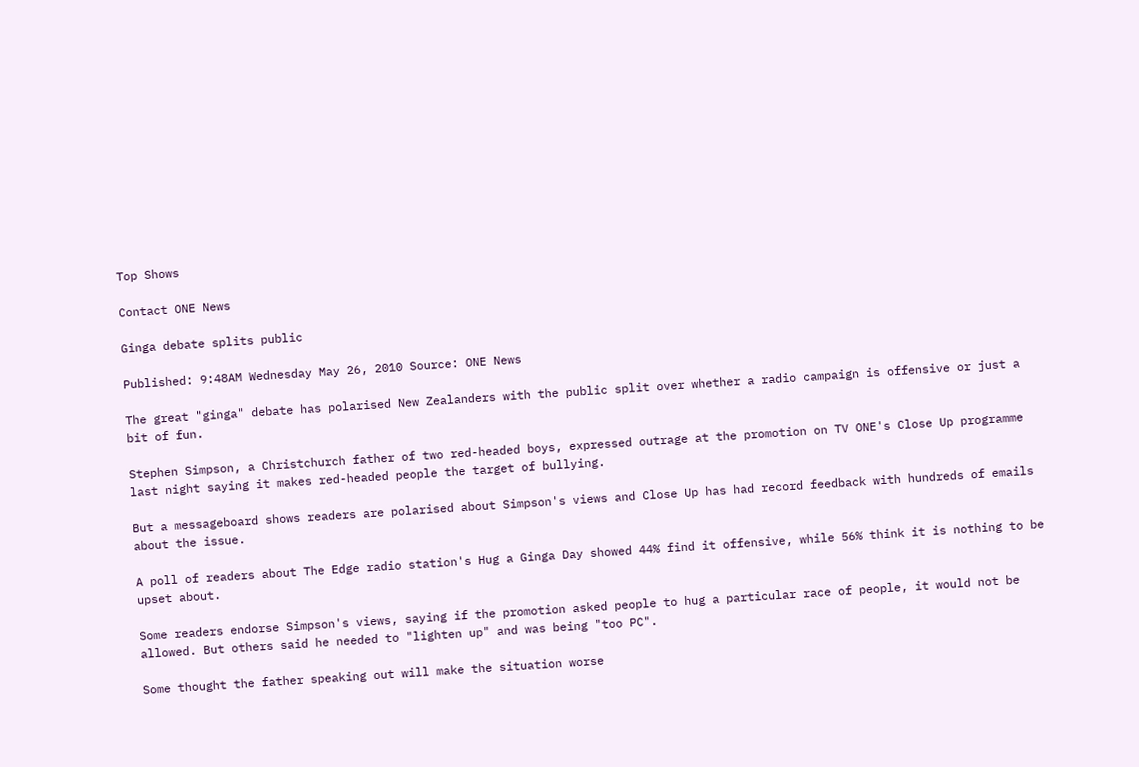Top Shows

Contact ONE News

Ginga debate splits public

Published: 9:48AM Wednesday May 26, 2010 Source: ONE News

The great "ginga" debate has polarised New Zealanders with the public split over whether a radio campaign is offensive or just a bit of fun.

Stephen Simpson, a Christchurch father of two red-headed boys, expressed outrage at the promotion on TV ONE's Close Up programme last night saying it makes red-headed people the target of bullying.

But a messageboard shows readers are polarised about Simpson's views and Close Up has had record feedback with hundreds of emails about the issue.

A poll of readers about The Edge radio station's Hug a Ginga Day showed 44% find it offensive, while 56% think it is nothing to be upset about.

Some readers endorse Simpson's views, saying if the promotion asked people to hug a particular race of people, it would not be allowed. But others said he needed to "lighten up" and was being "too PC".

Some thought the father speaking out will make the situation worse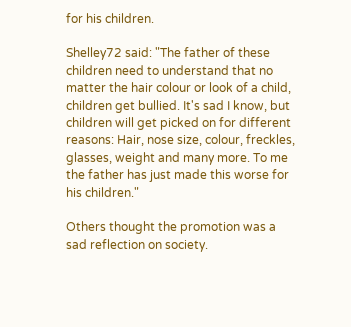for his children.

Shelley72 said: "The father of these children need to understand that no matter the hair colour or look of a child, children get bullied. It's sad I know, but children will get picked on for different reasons: Hair, nose size, colour, freckles, glasses, weight and many more. To me the father has just made this worse for his children."

Others thought the promotion was a sad reflection on society.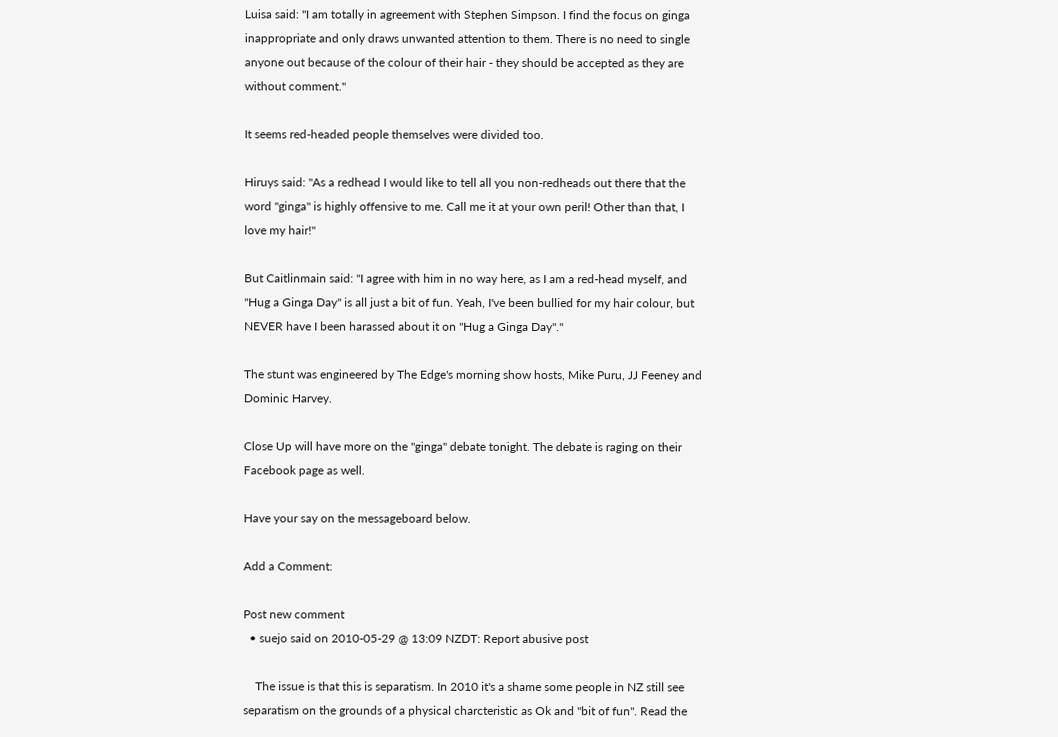Luisa said: "I am totally in agreement with Stephen Simpson. I find the focus on ginga inappropriate and only draws unwanted attention to them. There is no need to single anyone out because of the colour of their hair - they should be accepted as they are without comment."

It seems red-headed people themselves were divided too.

Hiruys said: "As a redhead I would like to tell all you non-redheads out there that the word "ginga" is highly offensive to me. Call me it at your own peril! Other than that, I love my hair!"

But Caitlinmain said: "I agree with him in no way here, as I am a red-head myself, and "Hug a Ginga Day" is all just a bit of fun. Yeah, I've been bullied for my hair colour, but NEVER have I been harassed about it on "Hug a Ginga Day"."

The stunt was engineered by The Edge's morning show hosts, Mike Puru, JJ Feeney and Dominic Harvey.

Close Up will have more on the "ginga" debate tonight. The debate is raging on their Facebook page as well.

Have your say on the messageboard below.

Add a Comment:

Post new comment
  • suejo said on 2010-05-29 @ 13:09 NZDT: Report abusive post

    The issue is that this is separatism. In 2010 it's a shame some people in NZ still see separatism on the grounds of a physical charcteristic as Ok and "bit of fun". Read the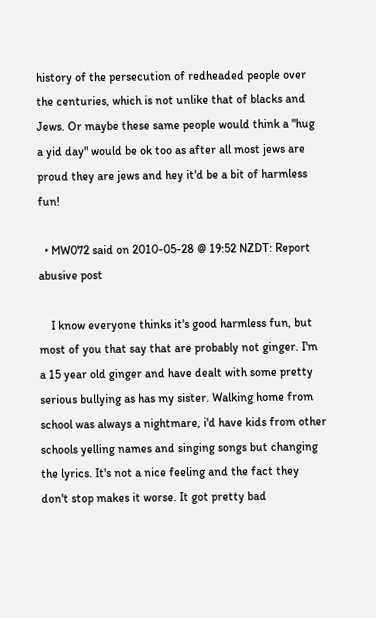history of the persecution of redheaded people over the centuries, which is not unlike that of blacks and Jews. Or maybe these same people would think a "hug a yid day" would be ok too as after all most jews are proud they are jews and hey it'd be a bit of harmless fun!

  • MW072 said on 2010-05-28 @ 19:52 NZDT: Report abusive post

    I know everyone thinks it's good harmless fun, but most of you that say that are probably not ginger. I'm a 15 year old ginger and have dealt with some pretty serious bullying as has my sister. Walking home from school was always a nightmare, i'd have kids from other schools yelling names and singing songs but changing the lyrics. It's not a nice feeling and the fact they don't stop makes it worse. It got pretty bad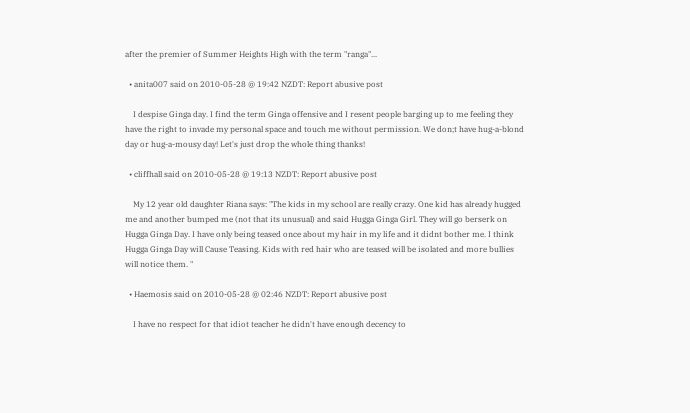after the premier of Summer Heights High with the term "ranga"...

  • anita007 said on 2010-05-28 @ 19:42 NZDT: Report abusive post

    I despise Ginga day. I find the term Ginga offensive and I resent people barging up to me feeling they have the right to invade my personal space and touch me without permission. We don;t have hug-a-blond day or hug-a-mousy day! Let's just drop the whole thing thanks!

  • cliffhall said on 2010-05-28 @ 19:13 NZDT: Report abusive post

    My 12 year old daughter Riana says: "The kids in my school are really crazy. One kid has already hugged me and another bumped me (not that its unusual) and said Hugga Ginga Girl. They will go berserk on Hugga Ginga Day. I have only being teased once about my hair in my life and it didnt bother me. I think Hugga Ginga Day will Cause Teasing. Kids with red hair who are teased will be isolated and more bullies will notice them. "

  • Haemosis said on 2010-05-28 @ 02:46 NZDT: Report abusive post

    I have no respect for that idiot teacher he didn't have enough decency to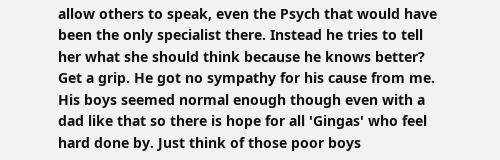allow others to speak, even the Psych that would have been the only specialist there. Instead he tries to tell her what she should think because he knows better? Get a grip. He got no sympathy for his cause from me. His boys seemed normal enough though even with a dad like that so there is hope for all 'Gingas' who feel hard done by. Just think of those poor boys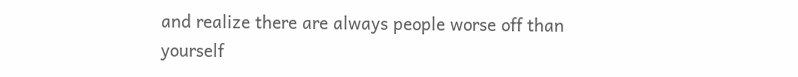and realize there are always people worse off than yourself